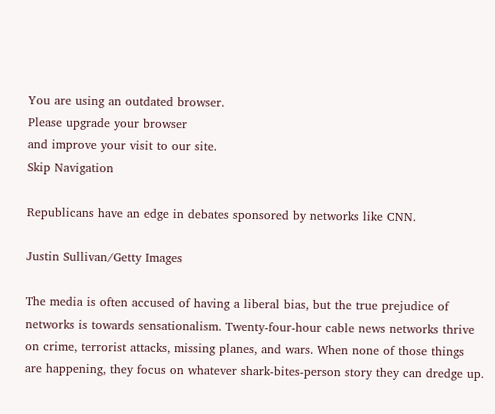You are using an outdated browser.
Please upgrade your browser
and improve your visit to our site.
Skip Navigation

Republicans have an edge in debates sponsored by networks like CNN.

Justin Sullivan/Getty Images

The media is often accused of having a liberal bias, but the true prejudice of networks is towards sensationalism. Twenty-four-hour cable news networks thrive on crime, terrorist attacks, missing planes, and wars. When none of those things are happening, they focus on whatever shark-bites-person story they can dredge up.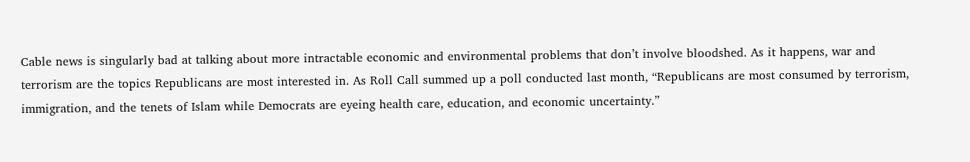Cable news is singularly bad at talking about more intractable economic and environmental problems that don’t involve bloodshed. As it happens, war and terrorism are the topics Republicans are most interested in. As Roll Call summed up a poll conducted last month, “Republicans are most consumed by terrorism, immigration, and the tenets of Islam while Democrats are eyeing health care, education, and economic uncertainty.”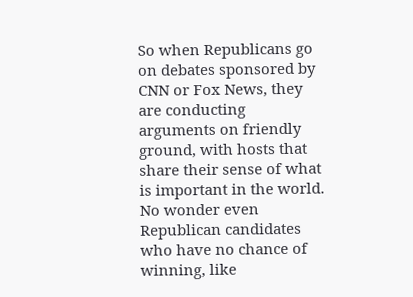So when Republicans go on debates sponsored by CNN or Fox News, they are conducting arguments on friendly ground, with hosts that share their sense of what is important in the world. No wonder even Republican candidates who have no chance of winning, like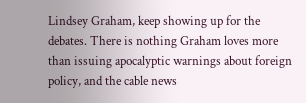Lindsey Graham, keep showing up for the debates. There is nothing Graham loves more than issuing apocalyptic warnings about foreign policy, and the cable news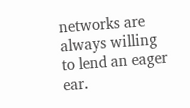networks are always willing to lend an eager ear.